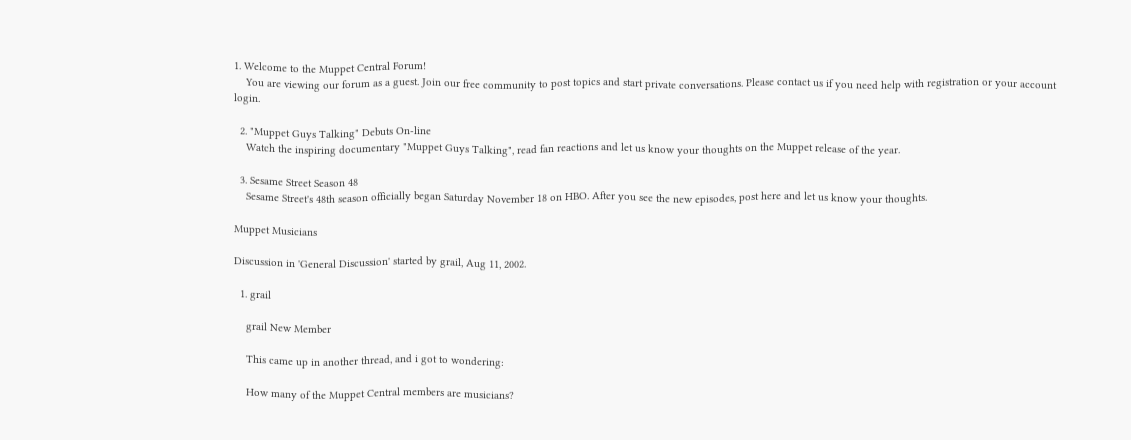1. Welcome to the Muppet Central Forum!
    You are viewing our forum as a guest. Join our free community to post topics and start private conversations. Please contact us if you need help with registration or your account login.

  2. "Muppet Guys Talking" Debuts On-line
    Watch the inspiring documentary "Muppet Guys Talking", read fan reactions and let us know your thoughts on the Muppet release of the year.

  3. Sesame Street Season 48
    Sesame Street's 48th season officially began Saturday November 18 on HBO. After you see the new episodes, post here and let us know your thoughts.

Muppet Musicians

Discussion in 'General Discussion' started by grail, Aug 11, 2002.

  1. grail

    grail New Member

    This came up in another thread, and i got to wondering:

    How many of the Muppet Central members are musicians?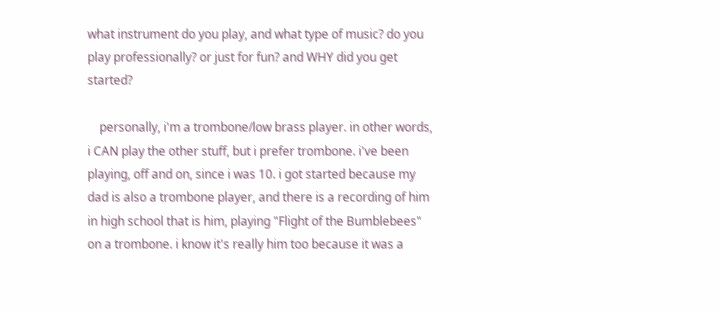what instrument do you play, and what type of music? do you play professionally? or just for fun? and WHY did you get started?

    personally, i'm a trombone/low brass player. in other words, i CAN play the other stuff, but i prefer trombone. i've been playing, off and on, since i was 10. i got started because my dad is also a trombone player, and there is a recording of him in high school that is him, playing "Flight of the Bumblebees" on a trombone. i know it's really him too because it was a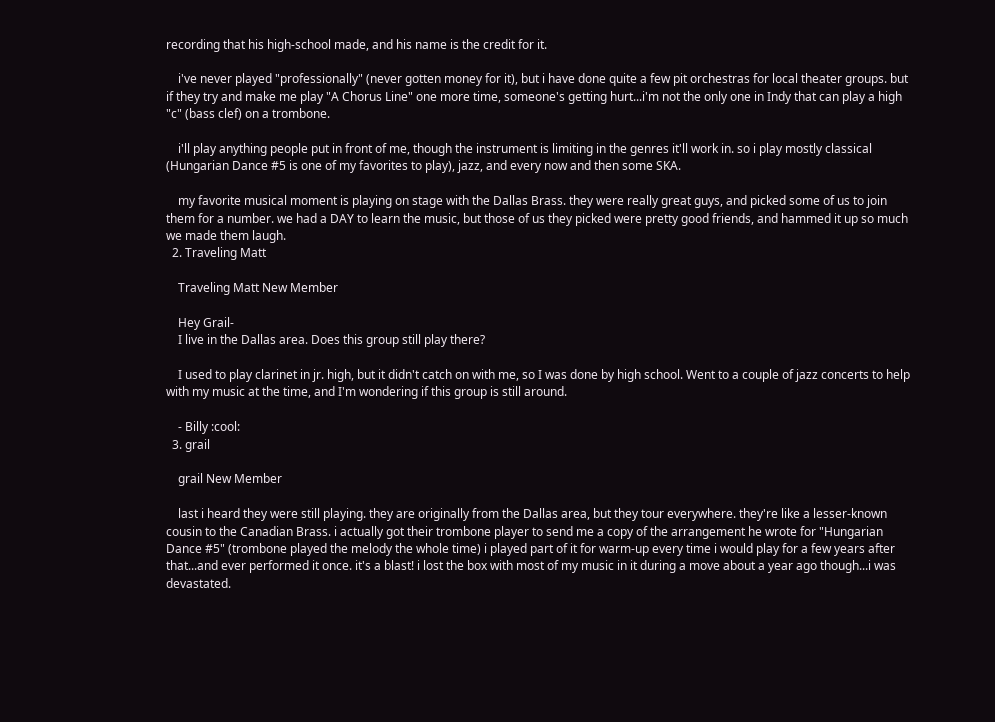recording that his high-school made, and his name is the credit for it.

    i've never played "professionally" (never gotten money for it), but i have done quite a few pit orchestras for local theater groups. but if they try and make me play "A Chorus Line" one more time, someone's getting hurt...i'm not the only one in Indy that can play a high "c" (bass clef) on a trombone.

    i'll play anything people put in front of me, though the instrument is limiting in the genres it'll work in. so i play mostly classical (Hungarian Dance #5 is one of my favorites to play), jazz, and every now and then some SKA.

    my favorite musical moment is playing on stage with the Dallas Brass. they were really great guys, and picked some of us to join them for a number. we had a DAY to learn the music, but those of us they picked were pretty good friends, and hammed it up so much we made them laugh.
  2. Traveling Matt

    Traveling Matt New Member

    Hey Grail-
    I live in the Dallas area. Does this group still play there?

    I used to play clarinet in jr. high, but it didn't catch on with me, so I was done by high school. Went to a couple of jazz concerts to help with my music at the time, and I'm wondering if this group is still around.

    - Billy :cool:
  3. grail

    grail New Member

    last i heard they were still playing. they are originally from the Dallas area, but they tour everywhere. they're like a lesser-known cousin to the Canadian Brass. i actually got their trombone player to send me a copy of the arrangement he wrote for "Hungarian Dance #5" (trombone played the melody the whole time) i played part of it for warm-up every time i would play for a few years after that...and ever performed it once. it's a blast! i lost the box with most of my music in it during a move about a year ago though...i was devastated.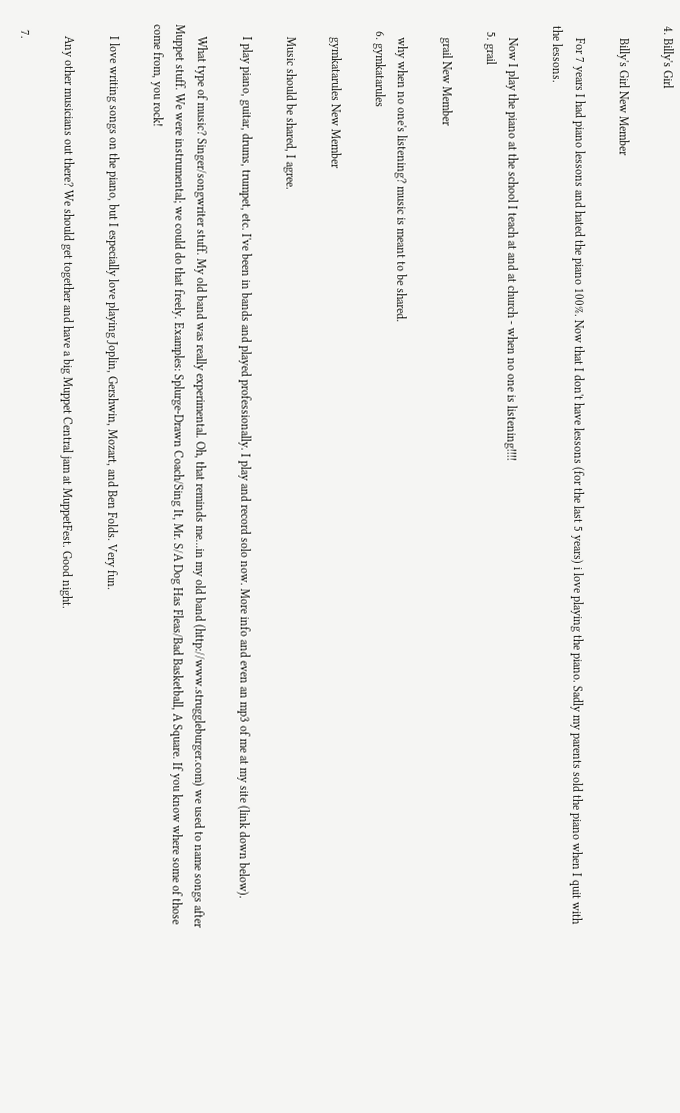4. Billy's Girl

    Billy's Girl New Member

    For 7 years I had piano lessons and hated the piano 100%. Now that I don't have lessons (for the last 5 years) i love playing the piano. Sadly my parents sold the piano when I quit with the lessons.

    Now I play the piano at the school I teach at and at church - when no one is listening!!!!
  5. grail

    grail New Member

    why when no one's listening? music is meant to be shared.
  6. gymkatarules

    gymkatarules New Member

    Music should be shared, I agree.

    I play piano, guitar, drums, trumpet, etc. I've been in bands and played professionally. I play and record solo now. More info and even an mp3 of me at my site (link down below).

    What type of music? Singer/songwriter stuff. My old band was really experimental. Oh, that reminds me...in my old band (http://www.struggleburger.com) we used to name songs after Muppet stuff. We were instrumental; we could do that freely. Examples: Splurge-Drawn Coach/Sing It, Mr. S/A Dog Has Fleas/Bad Basketball, A Square. If you know where some of those come from, you rock!

    I love writing songs on the piano, but I especially love playing Joplin, Gershwin, Mozart, and Ben Folds. Very fun.

    Any other musicians out there? We should get together and have a big Muppet Central jam at MuppetFest. Good night.

  7.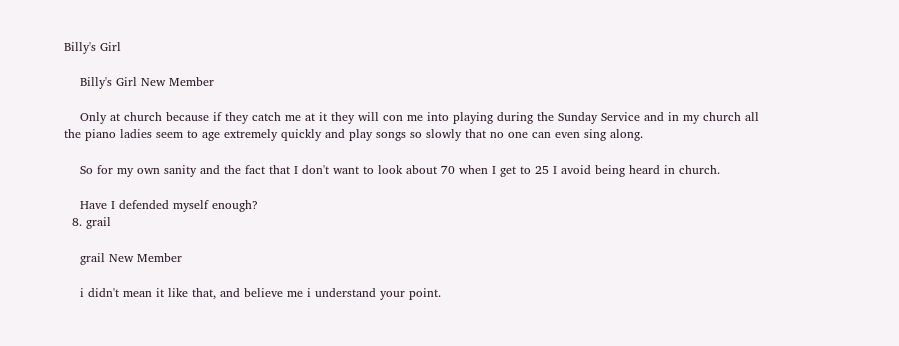Billy's Girl

    Billy's Girl New Member

    Only at church because if they catch me at it they will con me into playing during the Sunday Service and in my church all the piano ladies seem to age extremely quickly and play songs so slowly that no one can even sing along.

    So for my own sanity and the fact that I don't want to look about 70 when I get to 25 I avoid being heard in church.

    Have I defended myself enough?
  8. grail

    grail New Member

    i didn't mean it like that, and believe me i understand your point.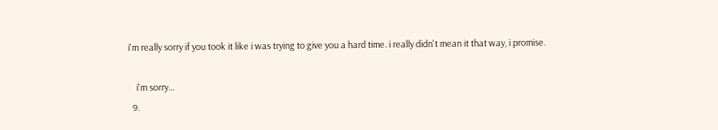i'm really sorry if you took it like i was trying to give you a hard time. i really didn't mean it that way, i promise.

    i'm sorry...
  9.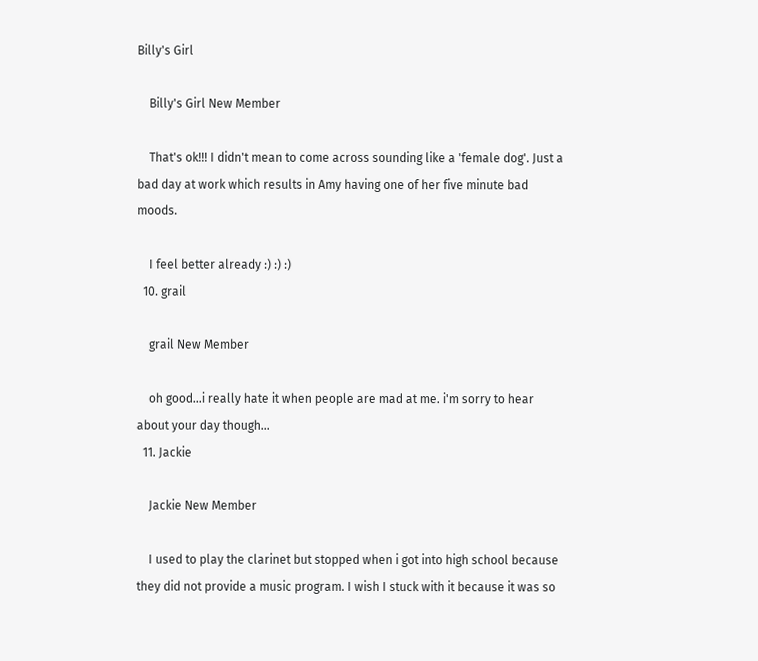Billy's Girl

    Billy's Girl New Member

    That's ok!!! I didn't mean to come across sounding like a 'female dog'. Just a bad day at work which results in Amy having one of her five minute bad moods.

    I feel better already :) :) :)
  10. grail

    grail New Member

    oh good...i really hate it when people are mad at me. i'm sorry to hear about your day though...
  11. Jackie

    Jackie New Member

    I used to play the clarinet but stopped when i got into high school because they did not provide a music program. I wish I stuck with it because it was so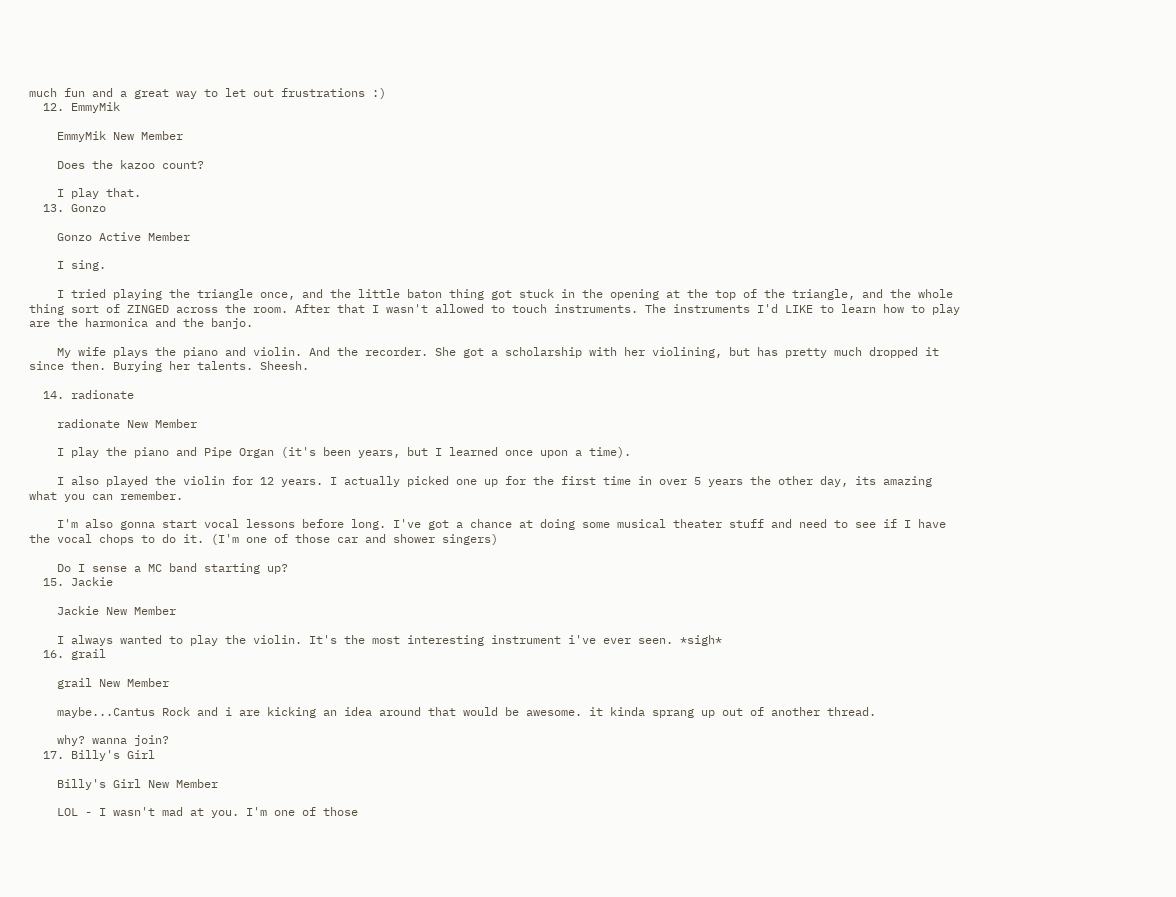much fun and a great way to let out frustrations :)
  12. EmmyMik

    EmmyMik New Member

    Does the kazoo count?

    I play that.
  13. Gonzo

    Gonzo Active Member

    I sing.

    I tried playing the triangle once, and the little baton thing got stuck in the opening at the top of the triangle, and the whole thing sort of ZINGED across the room. After that I wasn't allowed to touch instruments. The instruments I'd LIKE to learn how to play are the harmonica and the banjo.

    My wife plays the piano and violin. And the recorder. She got a scholarship with her violining, but has pretty much dropped it since then. Burying her talents. Sheesh.

  14. radionate

    radionate New Member

    I play the piano and Pipe Organ (it's been years, but I learned once upon a time).

    I also played the violin for 12 years. I actually picked one up for the first time in over 5 years the other day, its amazing what you can remember.

    I'm also gonna start vocal lessons before long. I've got a chance at doing some musical theater stuff and need to see if I have the vocal chops to do it. (I'm one of those car and shower singers)

    Do I sense a MC band starting up?
  15. Jackie

    Jackie New Member

    I always wanted to play the violin. It's the most interesting instrument i've ever seen. *sigh*
  16. grail

    grail New Member

    maybe...Cantus Rock and i are kicking an idea around that would be awesome. it kinda sprang up out of another thread.

    why? wanna join?
  17. Billy's Girl

    Billy's Girl New Member

    LOL - I wasn't mad at you. I'm one of those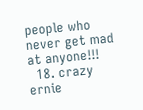people who never get mad at anyone!!!
  18. crazy ernie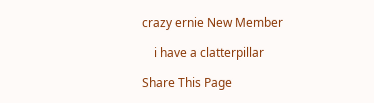crazy ernie New Member

    i have a clatterpillar

Share This Page